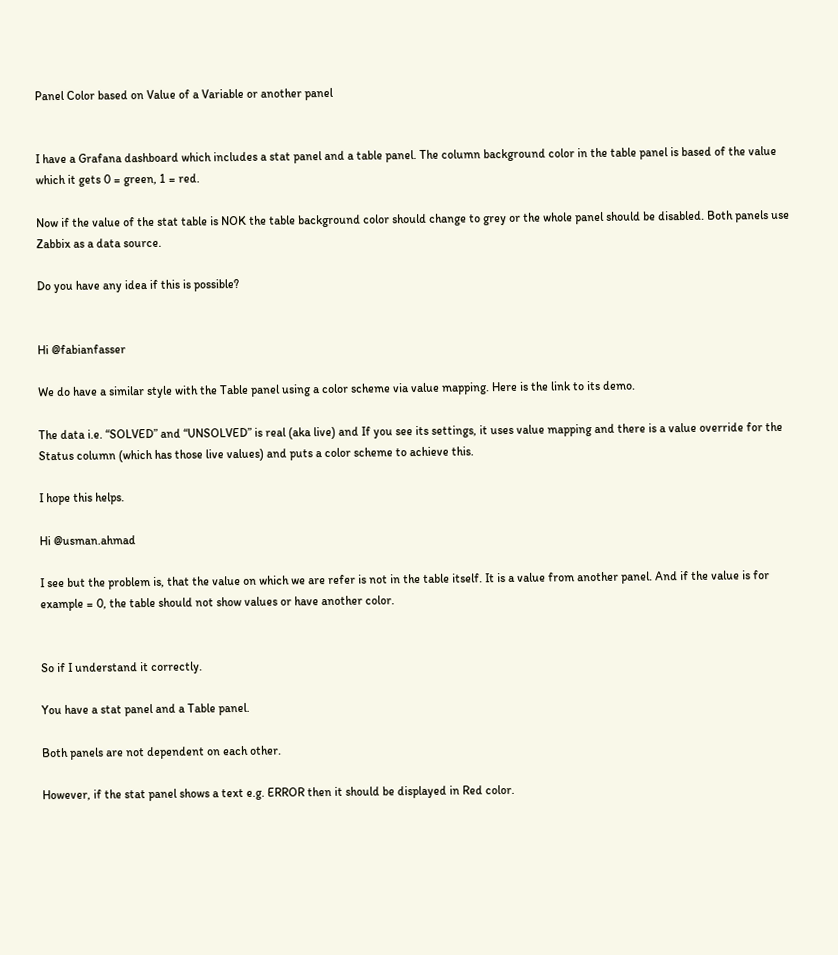Panel Color based on Value of a Variable or another panel


I have a Grafana dashboard which includes a stat panel and a table panel. The column background color in the table panel is based of the value which it gets 0 = green, 1 = red.

Now if the value of the stat table is NOK the table background color should change to grey or the whole panel should be disabled. Both panels use Zabbix as a data source.

Do you have any idea if this is possible?


Hi @fabianfasser

We do have a similar style with the Table panel using a color scheme via value mapping. Here is the link to its demo.

The data i.e. “SOLVED” and “UNSOLVED” is real (aka live) and If you see its settings, it uses value mapping and there is a value override for the Status column (which has those live values) and puts a color scheme to achieve this.

I hope this helps.

Hi @usman.ahmad

I see but the problem is, that the value on which we are refer is not in the table itself. It is a value from another panel. And if the value is for example = 0, the table should not show values or have another color.


So if I understand it correctly.

You have a stat panel and a Table panel.

Both panels are not dependent on each other.

However, if the stat panel shows a text e.g. ERROR then it should be displayed in Red color.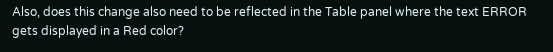Also, does this change also need to be reflected in the Table panel where the text ERROR gets displayed in a Red color?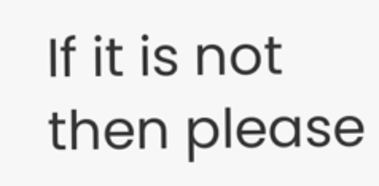If it is not then please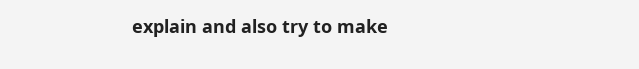explain and also try to make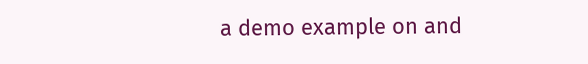a demo example on and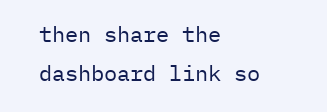then share the dashboard link so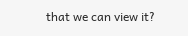that we can view it?